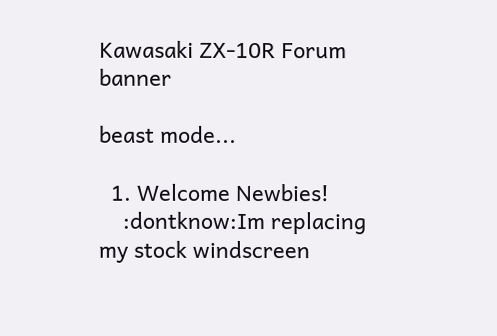Kawasaki ZX-10R Forum banner

beast mode...

  1. Welcome Newbies!
    :dontknow:Im replacing my stock windscreen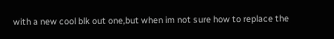with a new cool blk out one,but when im not sure how to replace the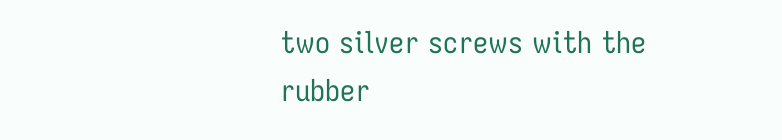two silver screws with the rubber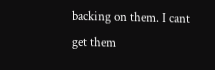backing on them. I cant get them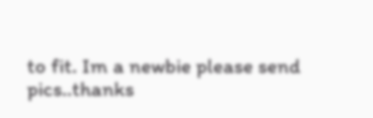to fit. Im a newbie please send pics..thanks